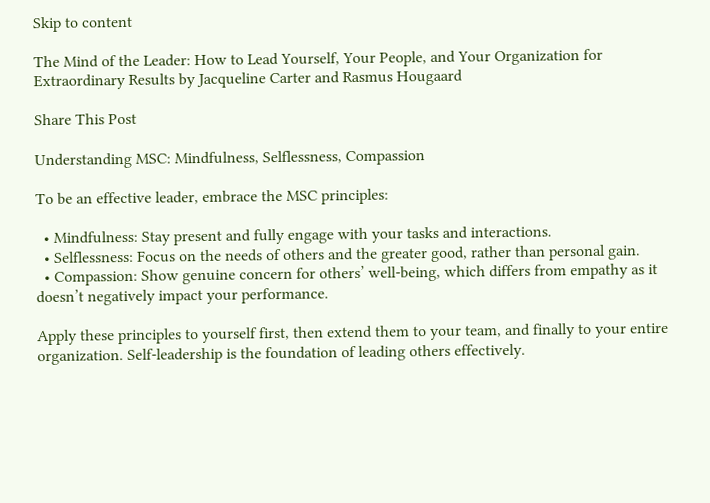Skip to content

The Mind of the Leader: How to Lead Yourself, Your People, and Your Organization for Extraordinary Results by Jacqueline Carter and Rasmus Hougaard

Share This Post

Understanding MSC: Mindfulness, Selflessness, Compassion

To be an effective leader, embrace the MSC principles:

  • Mindfulness: Stay present and fully engage with your tasks and interactions.
  • Selflessness: Focus on the needs of others and the greater good, rather than personal gain.
  • Compassion: Show genuine concern for others’ well-being, which differs from empathy as it doesn’t negatively impact your performance.

Apply these principles to yourself first, then extend them to your team, and finally to your entire organization. Self-leadership is the foundation of leading others effectively.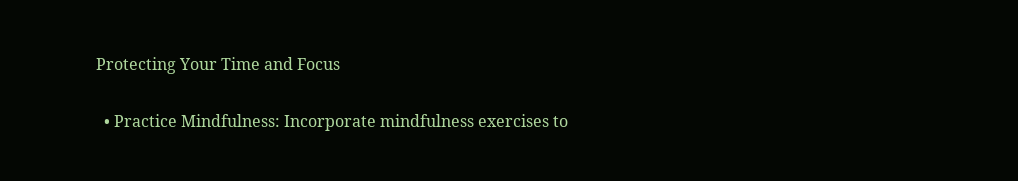Protecting Your Time and Focus

  • Practice Mindfulness: Incorporate mindfulness exercises to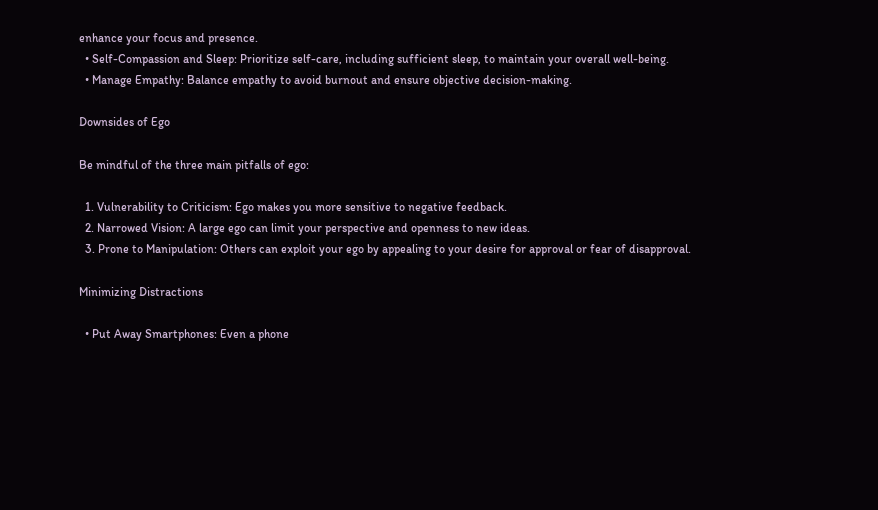enhance your focus and presence.
  • Self-Compassion and Sleep: Prioritize self-care, including sufficient sleep, to maintain your overall well-being.
  • Manage Empathy: Balance empathy to avoid burnout and ensure objective decision-making.

Downsides of Ego

Be mindful of the three main pitfalls of ego:

  1. Vulnerability to Criticism: Ego makes you more sensitive to negative feedback.
  2. Narrowed Vision: A large ego can limit your perspective and openness to new ideas.
  3. Prone to Manipulation: Others can exploit your ego by appealing to your desire for approval or fear of disapproval.

Minimizing Distractions

  • Put Away Smartphones: Even a phone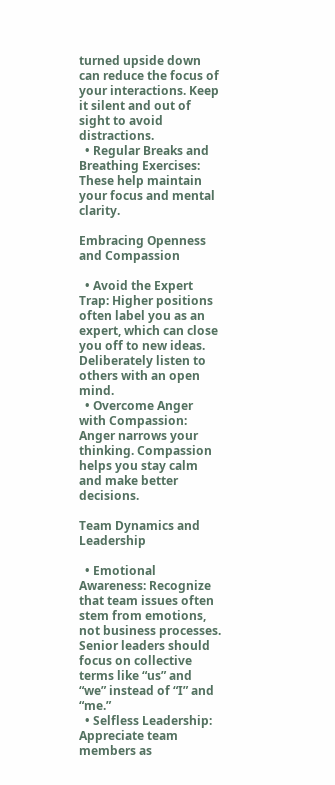turned upside down can reduce the focus of your interactions. Keep it silent and out of sight to avoid distractions.
  • Regular Breaks and Breathing Exercises: These help maintain your focus and mental clarity.

Embracing Openness and Compassion

  • Avoid the Expert Trap: Higher positions often label you as an expert, which can close you off to new ideas. Deliberately listen to others with an open mind.
  • Overcome Anger with Compassion: Anger narrows your thinking. Compassion helps you stay calm and make better decisions.

Team Dynamics and Leadership

  • Emotional Awareness: Recognize that team issues often stem from emotions, not business processes. Senior leaders should focus on collective terms like “us” and “we” instead of “I” and “me.”
  • Selfless Leadership: Appreciate team members as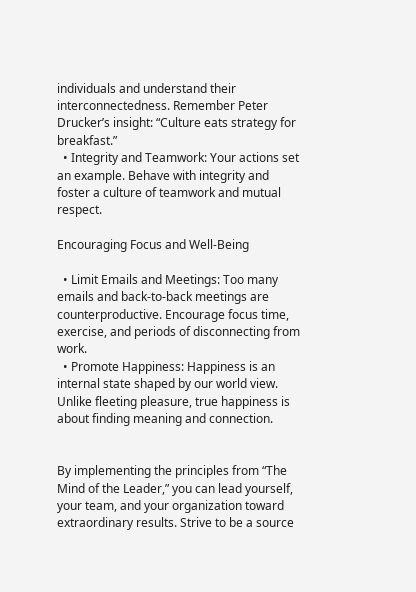individuals and understand their interconnectedness. Remember Peter Drucker’s insight: “Culture eats strategy for breakfast.”
  • Integrity and Teamwork: Your actions set an example. Behave with integrity and foster a culture of teamwork and mutual respect.

Encouraging Focus and Well-Being

  • Limit Emails and Meetings: Too many emails and back-to-back meetings are counterproductive. Encourage focus time, exercise, and periods of disconnecting from work.
  • Promote Happiness: Happiness is an internal state shaped by our world view. Unlike fleeting pleasure, true happiness is about finding meaning and connection.


By implementing the principles from “The Mind of the Leader,” you can lead yourself, your team, and your organization toward extraordinary results. Strive to be a source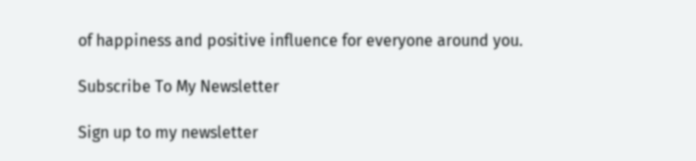of happiness and positive influence for everyone around you.

Subscribe To My Newsletter

Sign up to my newsletter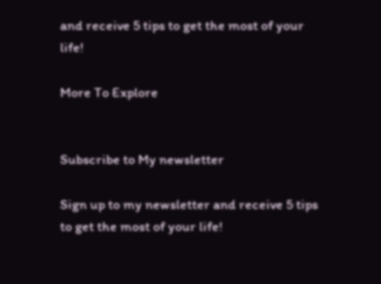and receive 5 tips to get the most of your life!

More To Explore


Subscribe to My newsletter

Sign up to my newsletter and receive 5 tips to get the most of your life!